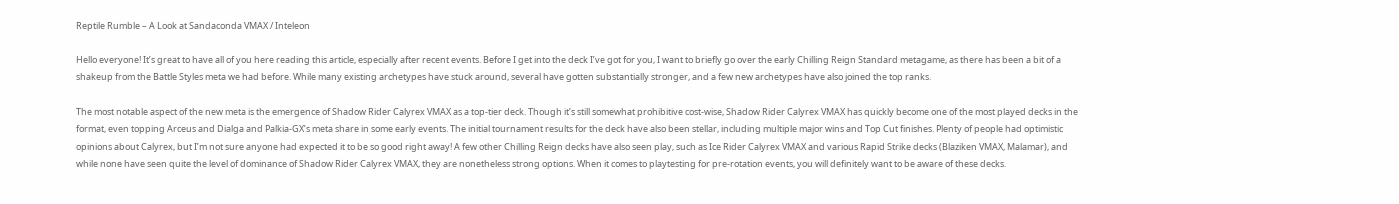Reptile Rumble – A Look at Sandaconda VMAX / Inteleon

Hello everyone! It’s great to have all of you here reading this article, especially after recent events. Before I get into the deck I’ve got for you, I want to briefly go over the early Chilling Reign Standard metagame, as there has been a bit of a shakeup from the Battle Styles meta we had before. While many existing archetypes have stuck around, several have gotten substantially stronger, and a few new archetypes have also joined the top ranks.

The most notable aspect of the new meta is the emergence of Shadow Rider Calyrex VMAX as a top-tier deck. Though it’s still somewhat prohibitive cost-wise, Shadow Rider Calyrex VMAX has quickly become one of the most played decks in the format, even topping Arceus and Dialga and Palkia-GX’s meta share in some early events. The initial tournament results for the deck have also been stellar, including multiple major wins and Top Cut finishes. Plenty of people had optimistic opinions about Calyrex, but I’m not sure anyone had expected it to be so good right away! A few other Chilling Reign decks have also seen play, such as Ice Rider Calyrex VMAX and various Rapid Strike decks (Blaziken VMAX, Malamar), and while none have seen quite the level of dominance of Shadow Rider Calyrex VMAX, they are nonetheless strong options. When it comes to playtesting for pre-rotation events, you will definitely want to be aware of these decks.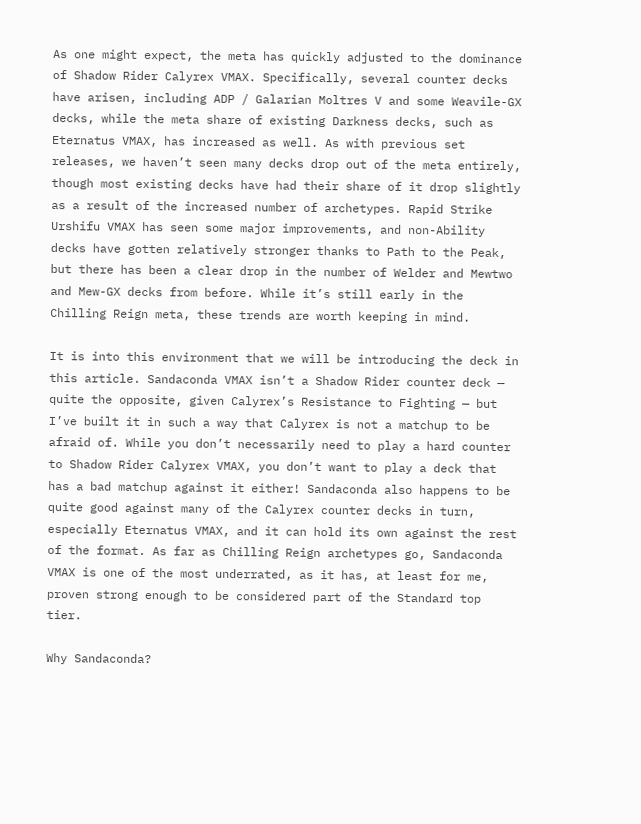As one might expect, the meta has quickly adjusted to the dominance of Shadow Rider Calyrex VMAX. Specifically, several counter decks have arisen, including ADP / Galarian Moltres V and some Weavile-GX decks, while the meta share of existing Darkness decks, such as Eternatus VMAX, has increased as well. As with previous set releases, we haven’t seen many decks drop out of the meta entirely, though most existing decks have had their share of it drop slightly as a result of the increased number of archetypes. Rapid Strike Urshifu VMAX has seen some major improvements, and non-Ability decks have gotten relatively stronger thanks to Path to the Peak, but there has been a clear drop in the number of Welder and Mewtwo and Mew-GX decks from before. While it’s still early in the Chilling Reign meta, these trends are worth keeping in mind.

It is into this environment that we will be introducing the deck in this article. Sandaconda VMAX isn’t a Shadow Rider counter deck — quite the opposite, given Calyrex’s Resistance to Fighting — but I’ve built it in such a way that Calyrex is not a matchup to be afraid of. While you don’t necessarily need to play a hard counter to Shadow Rider Calyrex VMAX, you don’t want to play a deck that has a bad matchup against it either! Sandaconda also happens to be quite good against many of the Calyrex counter decks in turn, especially Eternatus VMAX, and it can hold its own against the rest of the format. As far as Chilling Reign archetypes go, Sandaconda VMAX is one of the most underrated, as it has, at least for me, proven strong enough to be considered part of the Standard top tier.

Why Sandaconda?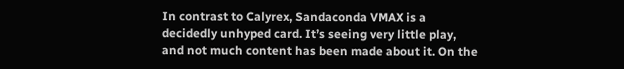In contrast to Calyrex, Sandaconda VMAX is a decidedly unhyped card. It’s seeing very little play, and not much content has been made about it. On the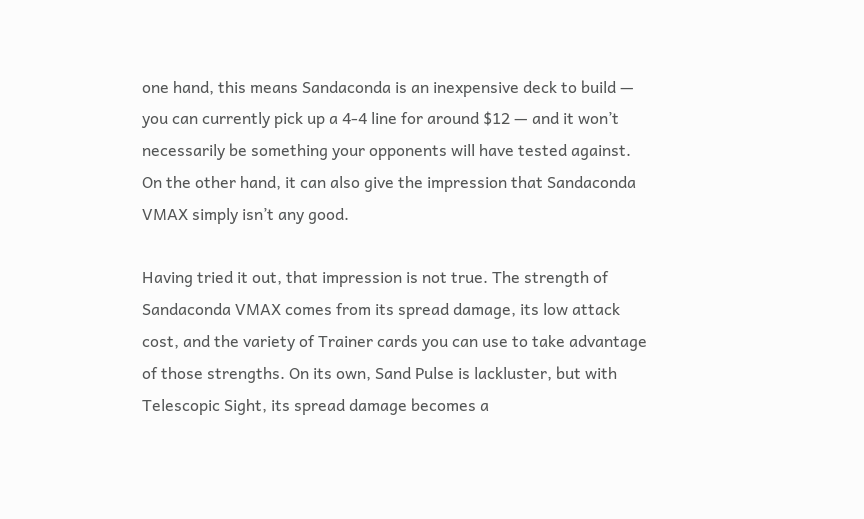one hand, this means Sandaconda is an inexpensive deck to build — you can currently pick up a 4-4 line for around $12 — and it won’t necessarily be something your opponents will have tested against. On the other hand, it can also give the impression that Sandaconda VMAX simply isn’t any good.

Having tried it out, that impression is not true. The strength of Sandaconda VMAX comes from its spread damage, its low attack cost, and the variety of Trainer cards you can use to take advantage of those strengths. On its own, Sand Pulse is lackluster, but with Telescopic Sight, its spread damage becomes a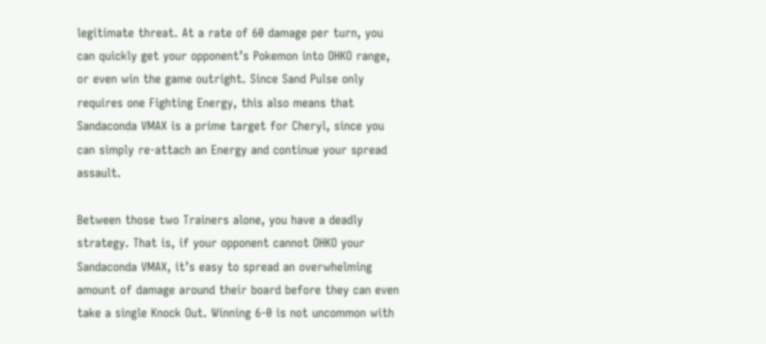legitimate threat. At a rate of 60 damage per turn, you can quickly get your opponent’s Pokemon into OHKO range, or even win the game outright. Since Sand Pulse only requires one Fighting Energy, this also means that Sandaconda VMAX is a prime target for Cheryl, since you can simply re-attach an Energy and continue your spread assault.

Between those two Trainers alone, you have a deadly strategy. That is, if your opponent cannot OHKO your Sandaconda VMAX, it’s easy to spread an overwhelming amount of damage around their board before they can even take a single Knock Out. Winning 6-0 is not uncommon with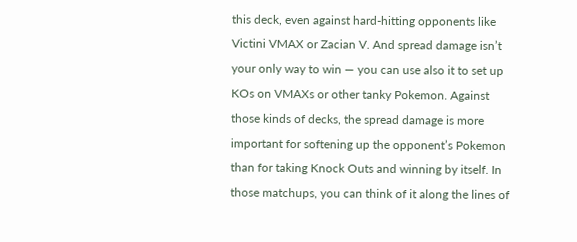this deck, even against hard-hitting opponents like Victini VMAX or Zacian V. And spread damage isn’t your only way to win — you can use also it to set up KOs on VMAXs or other tanky Pokemon. Against those kinds of decks, the spread damage is more important for softening up the opponent’s Pokemon than for taking Knock Outs and winning by itself. In those matchups, you can think of it along the lines of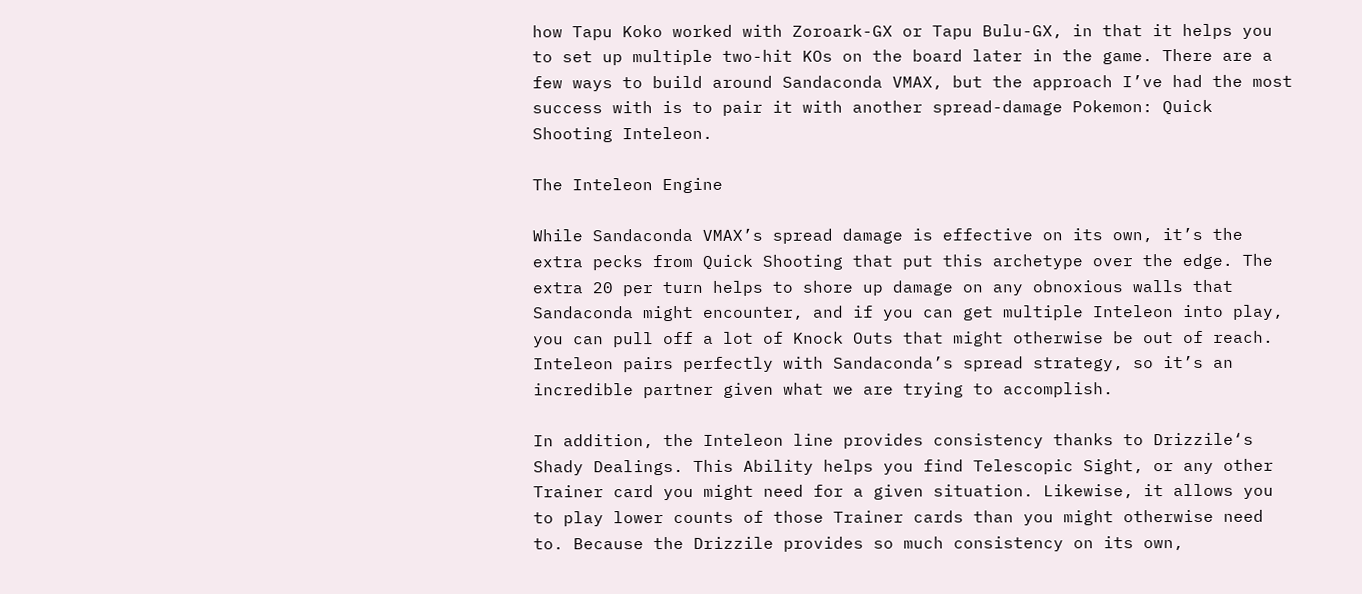how Tapu Koko worked with Zoroark-GX or Tapu Bulu-GX, in that it helps you to set up multiple two-hit KOs on the board later in the game. There are a few ways to build around Sandaconda VMAX, but the approach I’ve had the most success with is to pair it with another spread-damage Pokemon: Quick Shooting Inteleon.

The Inteleon Engine

While Sandaconda VMAX’s spread damage is effective on its own, it’s the extra pecks from Quick Shooting that put this archetype over the edge. The extra 20 per turn helps to shore up damage on any obnoxious walls that Sandaconda might encounter, and if you can get multiple Inteleon into play, you can pull off a lot of Knock Outs that might otherwise be out of reach. Inteleon pairs perfectly with Sandaconda’s spread strategy, so it’s an incredible partner given what we are trying to accomplish.

In addition, the Inteleon line provides consistency thanks to Drizzile‘s Shady Dealings. This Ability helps you find Telescopic Sight, or any other Trainer card you might need for a given situation. Likewise, it allows you to play lower counts of those Trainer cards than you might otherwise need to. Because the Drizzile provides so much consistency on its own,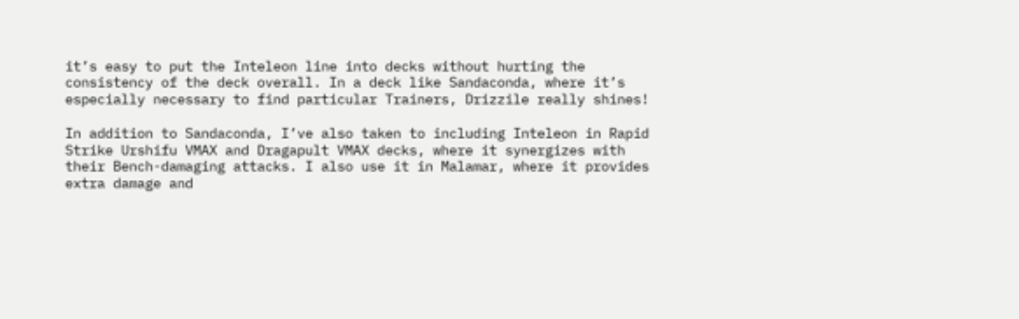it’s easy to put the Inteleon line into decks without hurting the consistency of the deck overall. In a deck like Sandaconda, where it’s especially necessary to find particular Trainers, Drizzile really shines!

In addition to Sandaconda, I’ve also taken to including Inteleon in Rapid Strike Urshifu VMAX and Dragapult VMAX decks, where it synergizes with their Bench-damaging attacks. I also use it in Malamar, where it provides extra damage and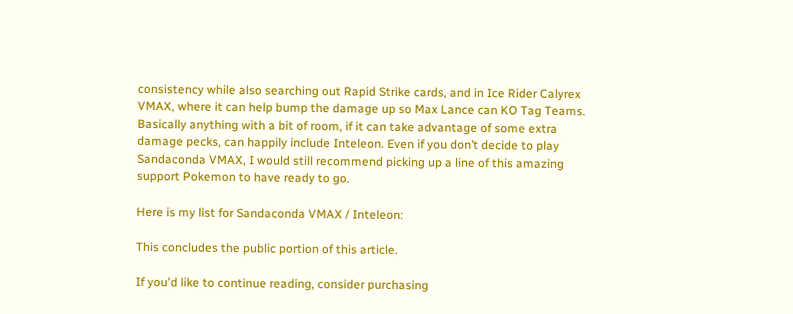consistency while also searching out Rapid Strike cards, and in Ice Rider Calyrex VMAX, where it can help bump the damage up so Max Lance can KO Tag Teams. Basically anything with a bit of room, if it can take advantage of some extra damage pecks, can happily include Inteleon. Even if you don’t decide to play Sandaconda VMAX, I would still recommend picking up a line of this amazing support Pokemon to have ready to go.

Here is my list for Sandaconda VMAX / Inteleon:

This concludes the public portion of this article.

If you'd like to continue reading, consider purchasing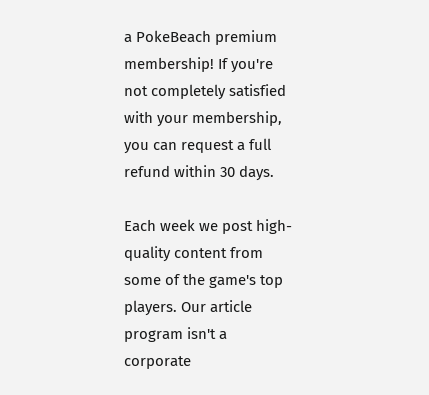a PokeBeach premium membership! If you're not completely satisfied with your membership, you can request a full refund within 30 days.

Each week we post high-quality content from some of the game's top players. Our article program isn't a corporate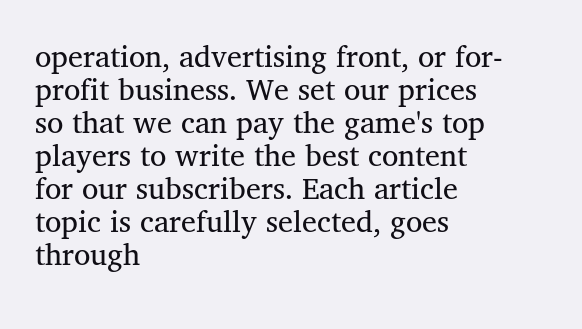operation, advertising front, or for-profit business. We set our prices so that we can pay the game's top players to write the best content for our subscribers. Each article topic is carefully selected, goes through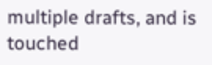multiple drafts, and is touched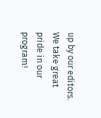up by our editors. We take great pride in our program!